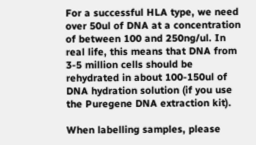For a successful HLA type, we need over 50ul of DNA at a concentration of between 100 and 250ng/ul. In real life, this means that DNA from 3-5 million cells should be rehydrated in about 100-150ul of DNA hydration solution (if you use the Puregene DNA extraction kit).

When labelling samples, please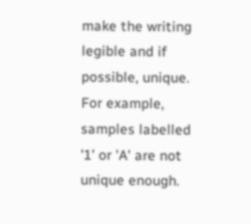make the writing legible and if possible, unique. For example, samples labelled '1' or 'A' are not unique enough.